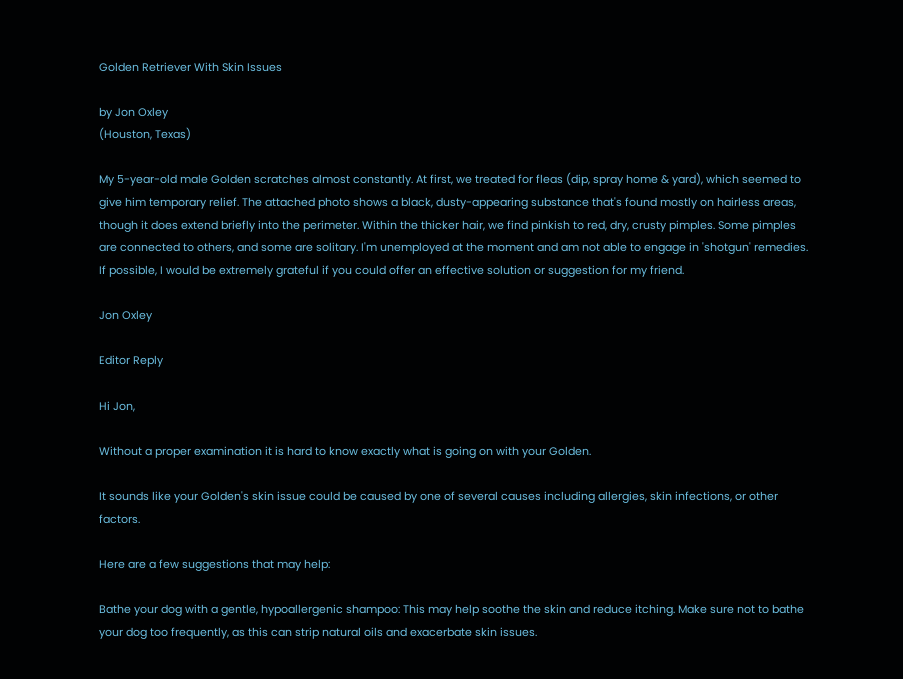Golden Retriever With Skin Issues

by Jon Oxley
(Houston, Texas)

My 5-year-old male Golden scratches almost constantly. At first, we treated for fleas (dip, spray home & yard), which seemed to give him temporary relief. The attached photo shows a black, dusty-appearing substance that's found mostly on hairless areas, though it does extend briefly into the perimeter. Within the thicker hair, we find pinkish to red, dry, crusty pimples. Some pimples are connected to others, and some are solitary. I'm unemployed at the moment and am not able to engage in 'shotgun' remedies. If possible, I would be extremely grateful if you could offer an effective solution or suggestion for my friend.

Jon Oxley

Editor Reply

Hi Jon,

Without a proper examination it is hard to know exactly what is going on with your Golden.

It sounds like your Golden's skin issue could be caused by one of several causes including allergies, skin infections, or other factors.

Here are a few suggestions that may help:

Bathe your dog with a gentle, hypoallergenic shampoo: This may help soothe the skin and reduce itching. Make sure not to bathe your dog too frequently, as this can strip natural oils and exacerbate skin issues.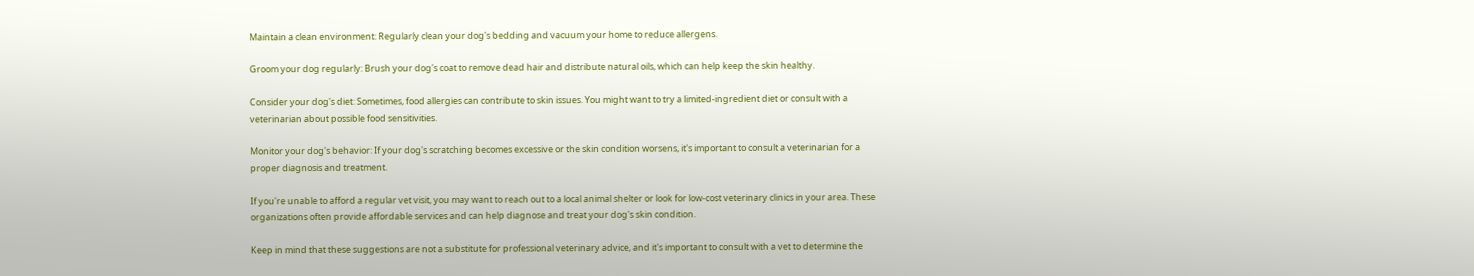Maintain a clean environment: Regularly clean your dog's bedding and vacuum your home to reduce allergens.

Groom your dog regularly: Brush your dog's coat to remove dead hair and distribute natural oils, which can help keep the skin healthy.

Consider your dog's diet: Sometimes, food allergies can contribute to skin issues. You might want to try a limited-ingredient diet or consult with a veterinarian about possible food sensitivities.

Monitor your dog's behavior: If your dog's scratching becomes excessive or the skin condition worsens, it's important to consult a veterinarian for a proper diagnosis and treatment.

If you're unable to afford a regular vet visit, you may want to reach out to a local animal shelter or look for low-cost veterinary clinics in your area. These organizations often provide affordable services and can help diagnose and treat your dog's skin condition.

Keep in mind that these suggestions are not a substitute for professional veterinary advice, and it's important to consult with a vet to determine the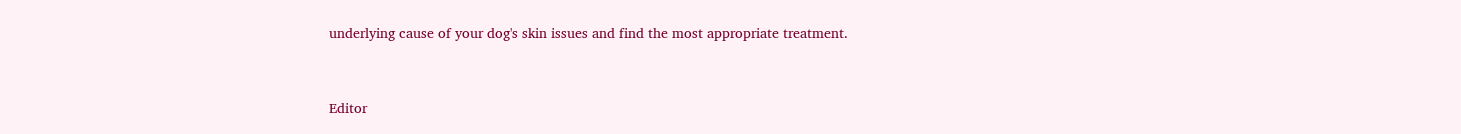underlying cause of your dog's skin issues and find the most appropriate treatment.


Editor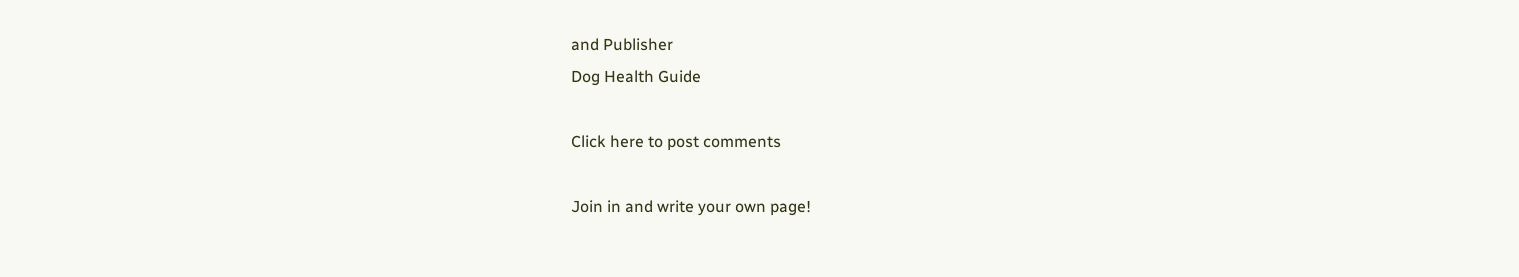and Publisher
Dog Health Guide

Click here to post comments

Join in and write your own page!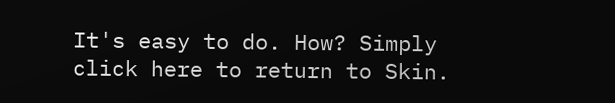It's easy to do. How? Simply click here to return to Skin.